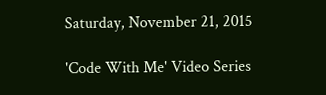Saturday, November 21, 2015

'Code With Me' Video Series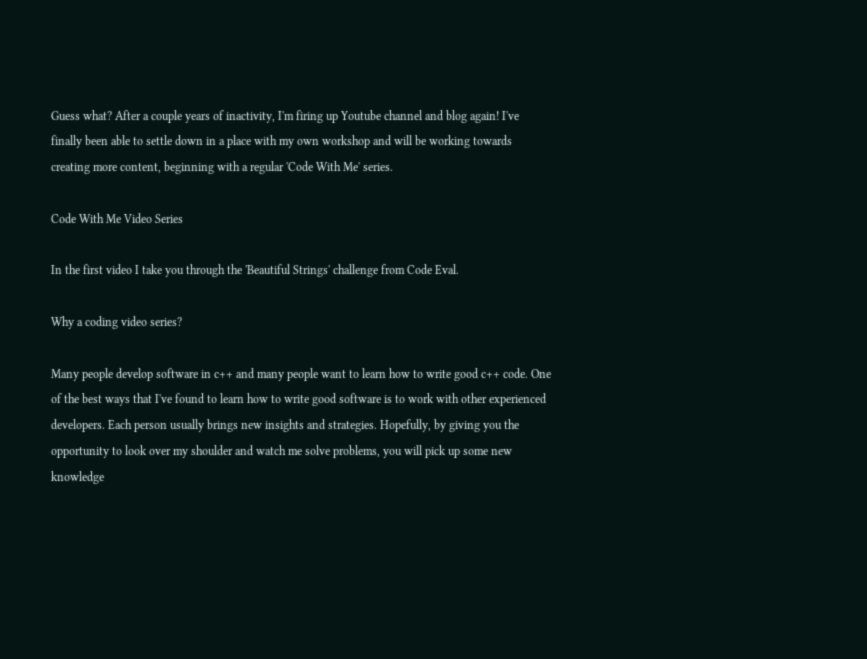Guess what? After a couple years of inactivity, I'm firing up Youtube channel and blog again! I've finally been able to settle down in a place with my own workshop and will be working towards creating more content, beginning with a regular 'Code With Me' series.

Code With Me Video Series

In the first video I take you through the 'Beautiful Strings' challenge from Code Eval.

Why a coding video series?

Many people develop software in c++ and many people want to learn how to write good c++ code. One of the best ways that I've found to learn how to write good software is to work with other experienced developers. Each person usually brings new insights and strategies. Hopefully, by giving you the opportunity to look over my shoulder and watch me solve problems, you will pick up some new knowledge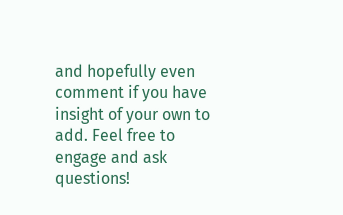and hopefully even comment if you have insight of your own to add. Feel free to engage and ask questions!